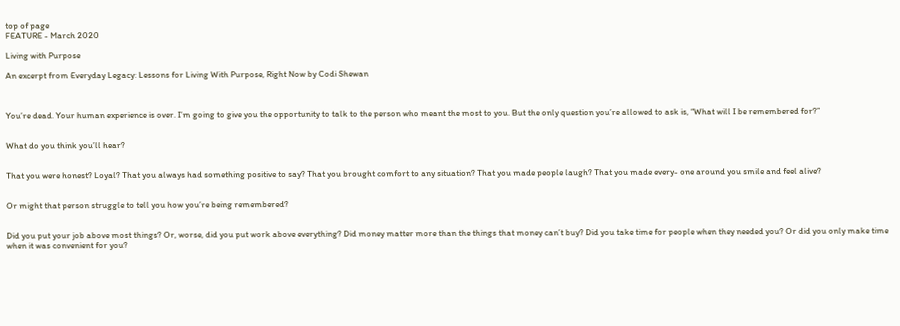top of page
FEATURE - March 2020

Living with Purpose

An excerpt from Everyday Legacy: Lessons for Living With Purpose, Right Now by Codi Shewan



You’re dead. Your human experience is over. I’m going to give you the opportunity to talk to the person who meant the most to you. But the only question you’re allowed to ask is, “What will I be remembered for?”


What do you think you’ll hear?


That you were honest? Loyal? That you always had something positive to say? That you brought comfort to any situation? That you made people laugh? That you made every- one around you smile and feel alive?


Or might that person struggle to tell you how you’re being remembered?


Did you put your job above most things? Or, worse, did you put work above everything? Did money matter more than the things that money can’t buy? Did you take time for people when they needed you? Or did you only make time when it was convenient for you?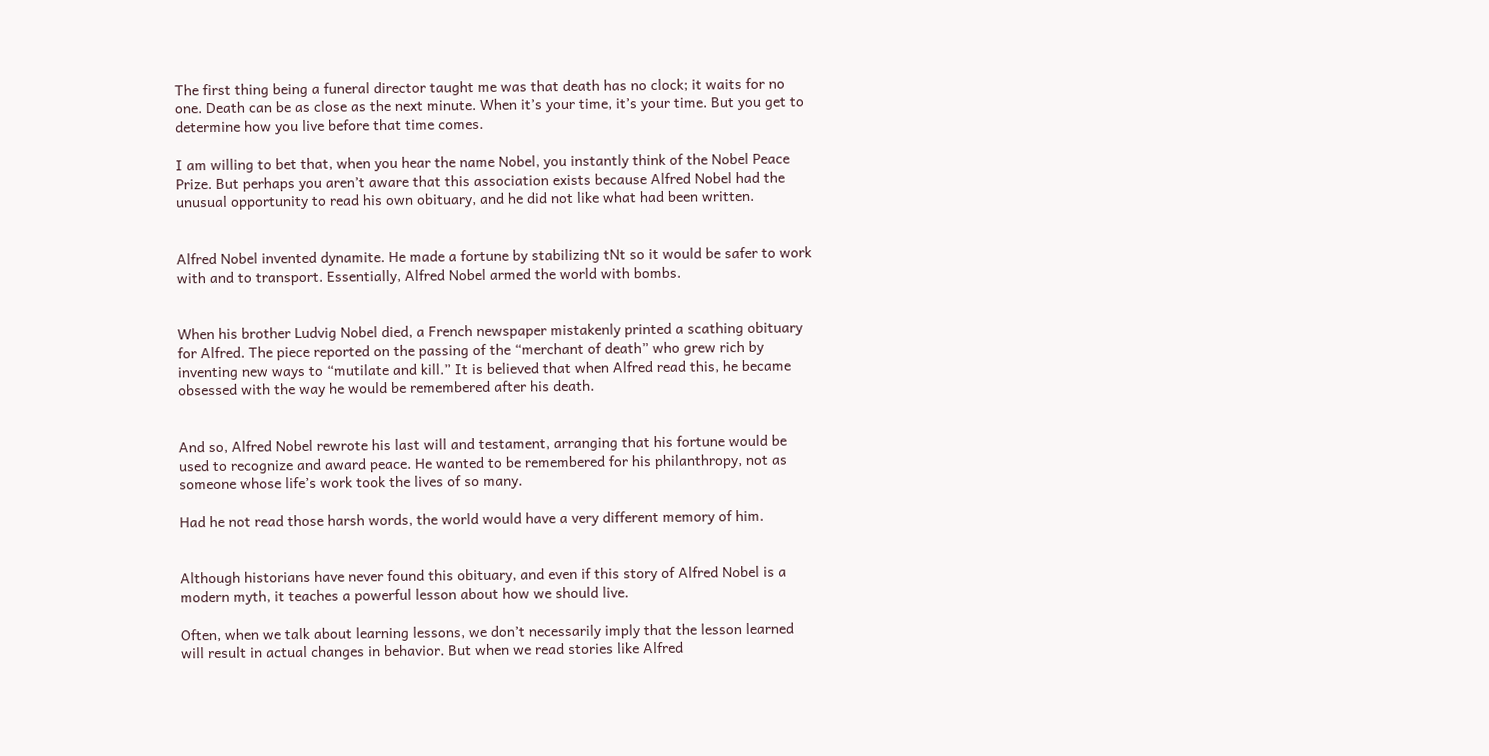The first thing being a funeral director taught me was that death has no clock; it waits for no one. Death can be as close as the next minute. When it’s your time, it’s your time. But you get to determine how you live before that time comes.

I am willing to bet that, when you hear the name Nobel, you instantly think of the Nobel Peace Prize. But perhaps you aren’t aware that this association exists because Alfred Nobel had the unusual opportunity to read his own obituary, and he did not like what had been written.


Alfred Nobel invented dynamite. He made a fortune by stabilizing tNt so it would be safer to work with and to transport. Essentially, Alfred Nobel armed the world with bombs.


When his brother Ludvig Nobel died, a French newspaper mistakenly printed a scathing obituary for Alfred. The piece reported on the passing of the “merchant of death” who grew rich by inventing new ways to “mutilate and kill.” It is believed that when Alfred read this, he became obsessed with the way he would be remembered after his death.


And so, Alfred Nobel rewrote his last will and testament, arranging that his fortune would be used to recognize and award peace. He wanted to be remembered for his philanthropy, not as someone whose life’s work took the lives of so many.

Had he not read those harsh words, the world would have a very different memory of him.


Although historians have never found this obituary, and even if this story of Alfred Nobel is a modern myth, it teaches a powerful lesson about how we should live.

Often, when we talk about learning lessons, we don’t necessarily imply that the lesson learned will result in actual changes in behavior. But when we read stories like Alfred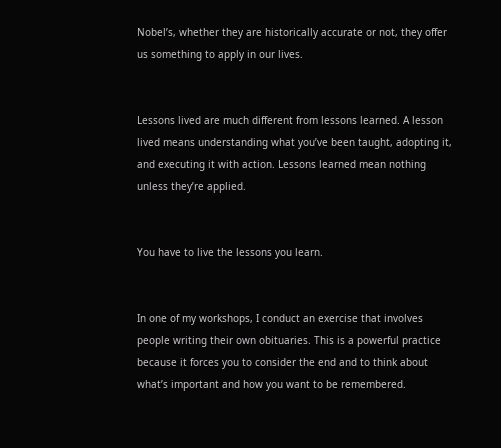Nobel’s, whether they are historically accurate or not, they offer us something to apply in our lives.


Lessons lived are much different from lessons learned. A lesson lived means understanding what you’ve been taught, adopting it, and executing it with action. Lessons learned mean nothing unless they’re applied.


You have to live the lessons you learn.


In one of my workshops, I conduct an exercise that involves people writing their own obituaries. This is a powerful practice because it forces you to consider the end and to think about what’s important and how you want to be remembered.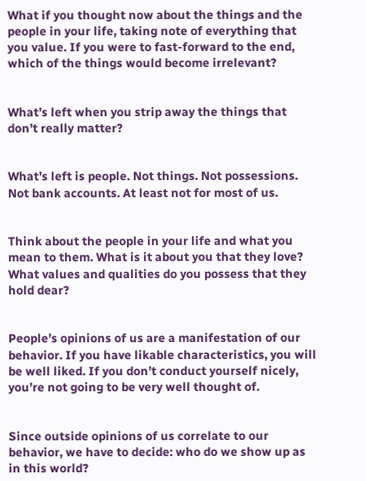What if you thought now about the things and the people in your life, taking note of everything that you value. If you were to fast-forward to the end, which of the things would become irrelevant?


What’s left when you strip away the things that don’t really matter?


What’s left is people. Not things. Not possessions. Not bank accounts. At least not for most of us.


Think about the people in your life and what you mean to them. What is it about you that they love? What values and qualities do you possess that they hold dear?


People’s opinions of us are a manifestation of our behavior. If you have likable characteristics, you will be well liked. If you don’t conduct yourself nicely, you’re not going to be very well thought of.


Since outside opinions of us correlate to our behavior, we have to decide: who do we show up as in this world?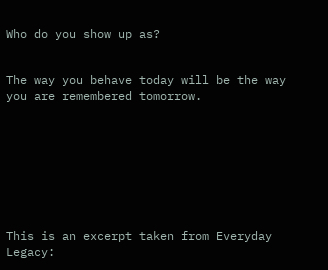Who do you show up as?


The way you behave today will be the way you are remembered tomorrow.








This is an excerpt taken from Everyday Legacy: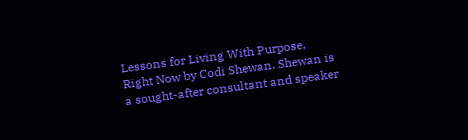Lessons for Living With Purpose, Right Now by Codi Shewan. Shewan is a sought-after consultant and speaker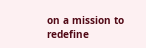on a mission to redefine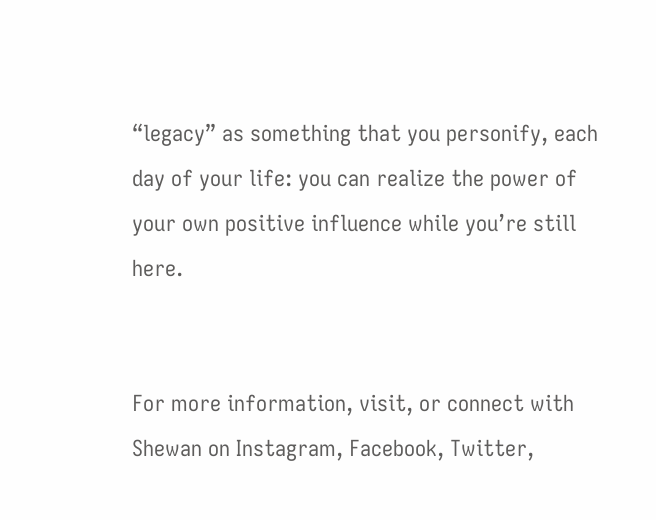“legacy” as something that you personify, each day of your life: you can realize the power of your own positive influence while you’re still here.


For more information, visit, or connect with Shewan on Instagram, Facebook, Twitter,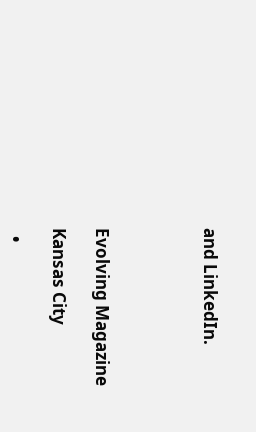and LinkedIn.




Evolving Magazine

Kansas City

  •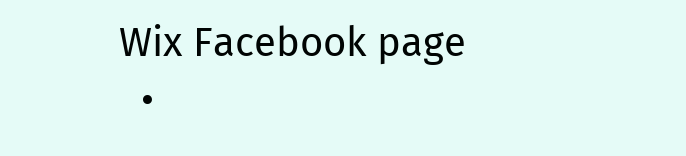Wix Facebook page
  •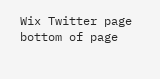Wix Twitter page
bottom of page